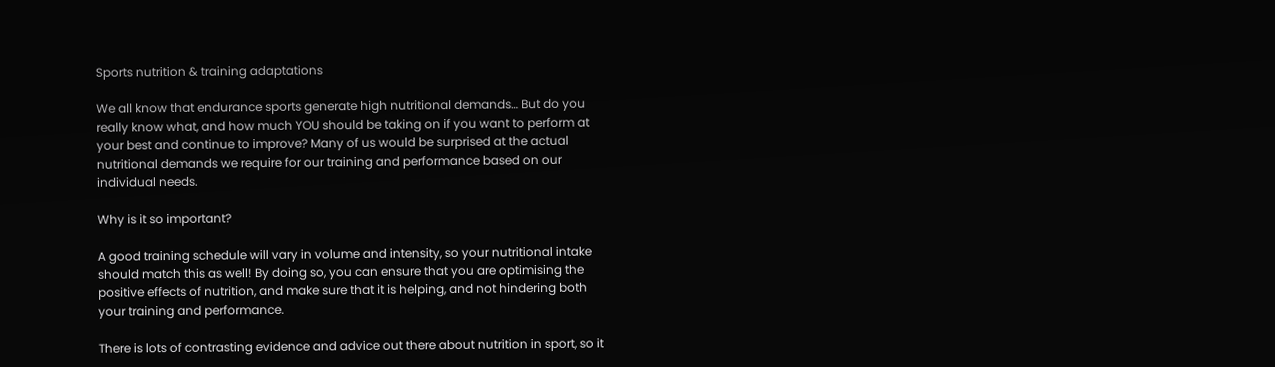Sports nutrition & training adaptations

We all know that endurance sports generate high nutritional demands… But do you really know what, and how much YOU should be taking on if you want to perform at your best and continue to improve? Many of us would be surprised at the actual nutritional demands we require for our training and performance based on our individual needs.

Why is it so important?

A good training schedule will vary in volume and intensity, so your nutritional intake should match this as well! By doing so, you can ensure that you are optimising the positive effects of nutrition, and make sure that it is helping, and not hindering both your training and performance.

There is lots of contrasting evidence and advice out there about nutrition in sport, so it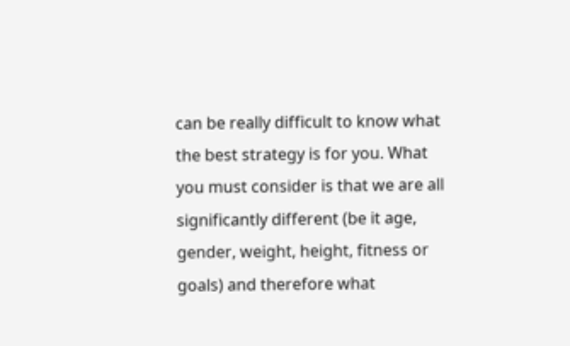can be really difficult to know what the best strategy is for you. What you must consider is that we are all significantly different (be it age, gender, weight, height, fitness or goals) and therefore what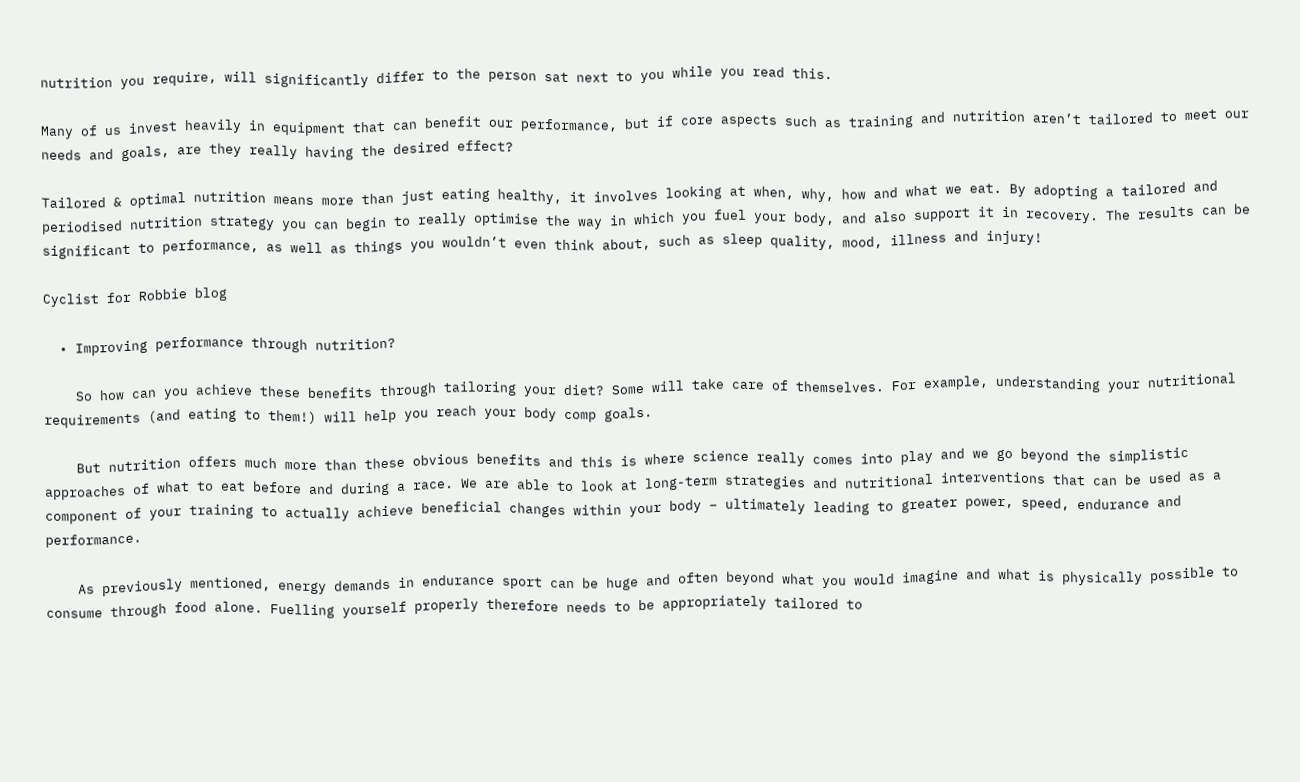nutrition you require, will significantly differ to the person sat next to you while you read this.

Many of us invest heavily in equipment that can benefit our performance, but if core aspects such as training and nutrition aren’t tailored to meet our needs and goals, are they really having the desired effect?

Tailored & optimal nutrition means more than just eating healthy, it involves looking at when, why, how and what we eat. By adopting a tailored and periodised nutrition strategy you can begin to really optimise the way in which you fuel your body, and also support it in recovery. The results can be significant to performance, as well as things you wouldn’t even think about, such as sleep quality, mood, illness and injury!

Cyclist for Robbie blog

  • Improving performance through nutrition?

    So how can you achieve these benefits through tailoring your diet? Some will take care of themselves. For example, understanding your nutritional requirements (and eating to them!) will help you reach your body comp goals.

    But nutrition offers much more than these obvious benefits and this is where science really comes into play and we go beyond the simplistic approaches of what to eat before and during a race. We are able to look at long-term strategies and nutritional interventions that can be used as a component of your training to actually achieve beneficial changes within your body – ultimately leading to greater power, speed, endurance and performance.

    As previously mentioned, energy demands in endurance sport can be huge and often beyond what you would imagine and what is physically possible to consume through food alone. Fuelling yourself properly therefore needs to be appropriately tailored to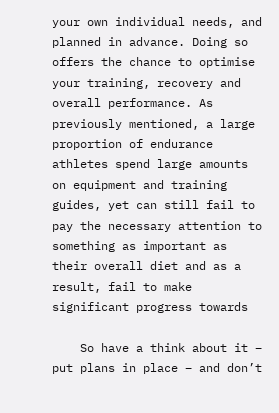your own individual needs, and planned in advance. Doing so offers the chance to optimise your training, recovery and overall performance. As previously mentioned, a large proportion of endurance athletes spend large amounts on equipment and training guides, yet can still fail to pay the necessary attention to something as important as their overall diet and as a result, fail to make significant progress towards

    So have a think about it – put plans in place – and don’t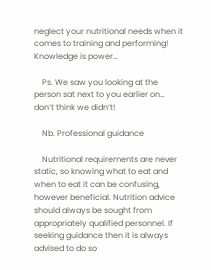neglect your nutritional needs when it comes to training and performing! Knowledge is power…

    Ps. We saw you looking at the person sat next to you earlier on… don’t think we didn’t!

    Nb. Professional guidance

    Nutritional requirements are never static, so knowing what to eat and when to eat it can be confusing, however beneficial. Nutrition advice should always be sought from appropriately qualified personnel. If seeking guidance then it is always advised to do so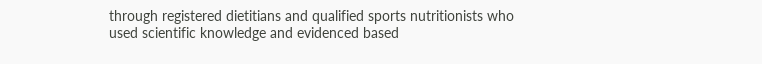through registered dietitians and qualified sports nutritionists who used scientific knowledge and evidenced based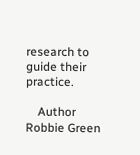research to guide their practice.

    Author Robbie Green